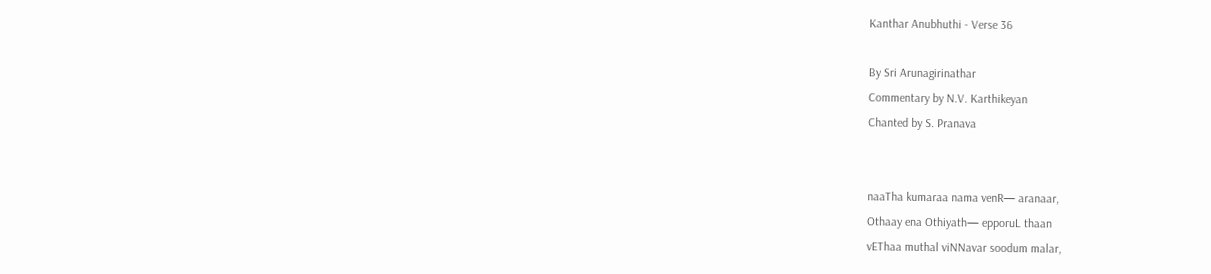Kanthar Anubhuthi - Verse 36

By Sri Arunagirinathar
Commentary by N.V. Karthikeyan
Chanted by S. Pranava


naaTha kumaraa nama venR— aranaar,
Othaay ena Othiyath— epporuL thaan
vEThaa muthal viNNavar soodum malar,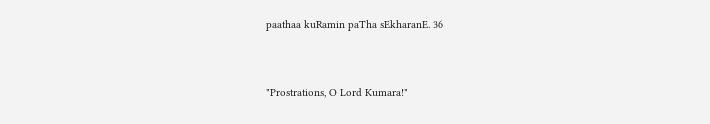paathaa kuRamin paTha sEkharanE. 36


"Prostrations, O Lord Kumara!"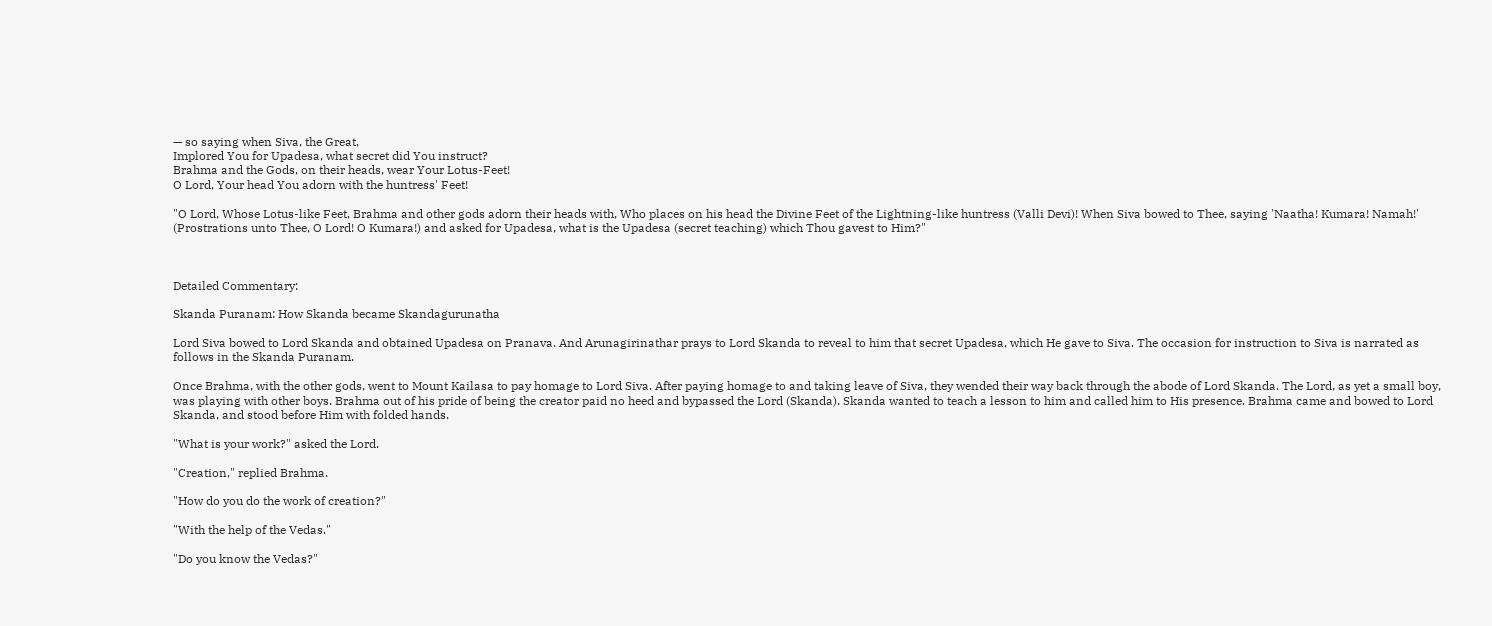— so saying when Siva, the Great,
Implored You for Upadesa, what secret did You instruct?
Brahma and the Gods, on their heads, wear Your Lotus-Feet!
O Lord, Your head You adorn with the huntress' Feet!

"O Lord, Whose Lotus-like Feet, Brahma and other gods adorn their heads with, Who places on his head the Divine Feet of the Lightning-like huntress (Valli Devi)! When Siva bowed to Thee, saying 'Naatha! Kumara! Namah!' (Prostrations unto Thee, O Lord! O Kumara!) and asked for Upadesa, what is the Upadesa (secret teaching) which Thou gavest to Him?"



Detailed Commentary:

Skanda Puranam: How Skanda became Skandagurunatha

Lord Siva bowed to Lord Skanda and obtained Upadesa on Pranava. And Arunagirinathar prays to Lord Skanda to reveal to him that secret Upadesa, which He gave to Siva. The occasion for instruction to Siva is narrated as follows in the Skanda Puranam.

Once Brahma, with the other gods, went to Mount Kailasa to pay homage to Lord Siva. After paying homage to and taking leave of Siva, they wended their way back through the abode of Lord Skanda. The Lord, as yet a small boy, was playing with other boys. Brahma out of his pride of being the creator paid no heed and bypassed the Lord (Skanda). Skanda wanted to teach a lesson to him and called him to His presence. Brahma came and bowed to Lord Skanda, and stood before Him with folded hands.

"What is your work?" asked the Lord.

"Creation," replied Brahma.

"How do you do the work of creation?"

"With the help of the Vedas."

"Do you know the Vedas?"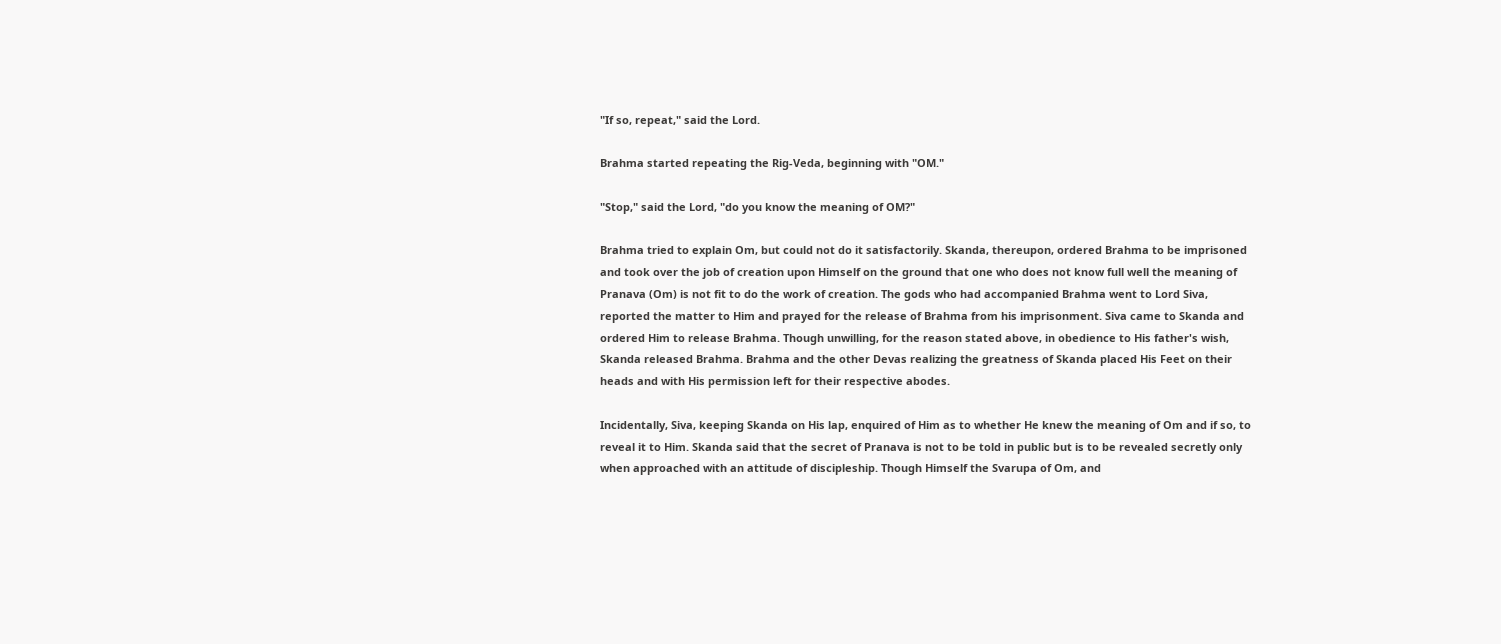"If so, repeat," said the Lord.

Brahma started repeating the Rig-Veda, beginning with "OM."

"Stop," said the Lord, "do you know the meaning of OM?"

Brahma tried to explain Om, but could not do it satisfactorily. Skanda, thereupon, ordered Brahma to be imprisoned and took over the job of creation upon Himself on the ground that one who does not know full well the meaning of Pranava (Om) is not fit to do the work of creation. The gods who had accompanied Brahma went to Lord Siva, reported the matter to Him and prayed for the release of Brahma from his imprisonment. Siva came to Skanda and ordered Him to release Brahma. Though unwilling, for the reason stated above, in obedience to His father's wish, Skanda released Brahma. Brahma and the other Devas realizing the greatness of Skanda placed His Feet on their heads and with His permission left for their respective abodes.

Incidentally, Siva, keeping Skanda on His lap, enquired of Him as to whether He knew the meaning of Om and if so, to reveal it to Him. Skanda said that the secret of Pranava is not to be told in public but is to be revealed secretly only when approached with an attitude of discipleship. Though Himself the Svarupa of Om, and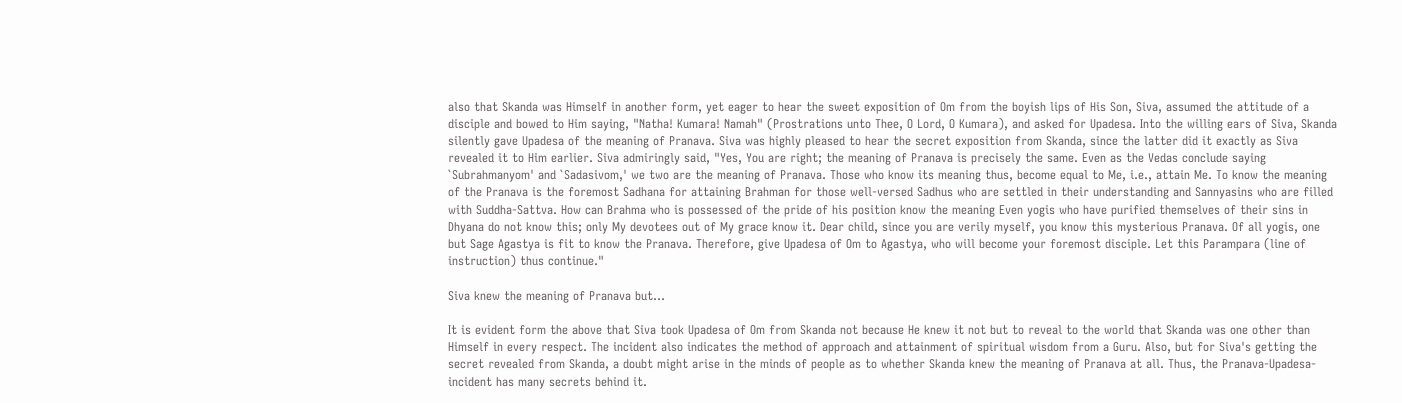also that Skanda was Himself in another form, yet eager to hear the sweet exposition of Om from the boyish lips of His Son, Siva, assumed the attitude of a disciple and bowed to Him saying, "Natha! Kumara! Namah" (Prostrations unto Thee, O Lord, O Kumara), and asked for Upadesa. Into the willing ears of Siva, Skanda silently gave Upadesa of the meaning of Pranava. Siva was highly pleased to hear the secret exposition from Skanda, since the latter did it exactly as Siva revealed it to Him earlier. Siva admiringly said, "Yes, You are right; the meaning of Pranava is precisely the same. Even as the Vedas conclude saying `Subrahmanyom' and `Sadasivom,' we two are the meaning of Pranava. Those who know its meaning thus, become equal to Me, i.e., attain Me. To know the meaning of the Pranava is the foremost Sadhana for attaining Brahman for those well-versed Sadhus who are settled in their understanding and Sannyasins who are filled with Suddha-Sattva. How can Brahma who is possessed of the pride of his position know the meaning Even yogis who have purified themselves of their sins in Dhyana do not know this; only My devotees out of My grace know it. Dear child, since you are verily myself, you know this mysterious Pranava. Of all yogis, one but Sage Agastya is fit to know the Pranava. Therefore, give Upadesa of Om to Agastya, who will become your foremost disciple. Let this Parampara (line of instruction) thus continue."

Siva knew the meaning of Pranava but...

It is evident form the above that Siva took Upadesa of Om from Skanda not because He knew it not but to reveal to the world that Skanda was one other than Himself in every respect. The incident also indicates the method of approach and attainment of spiritual wisdom from a Guru. Also, but for Siva's getting the secret revealed from Skanda, a doubt might arise in the minds of people as to whether Skanda knew the meaning of Pranava at all. Thus, the Pranava-Upadesa-incident has many secrets behind it.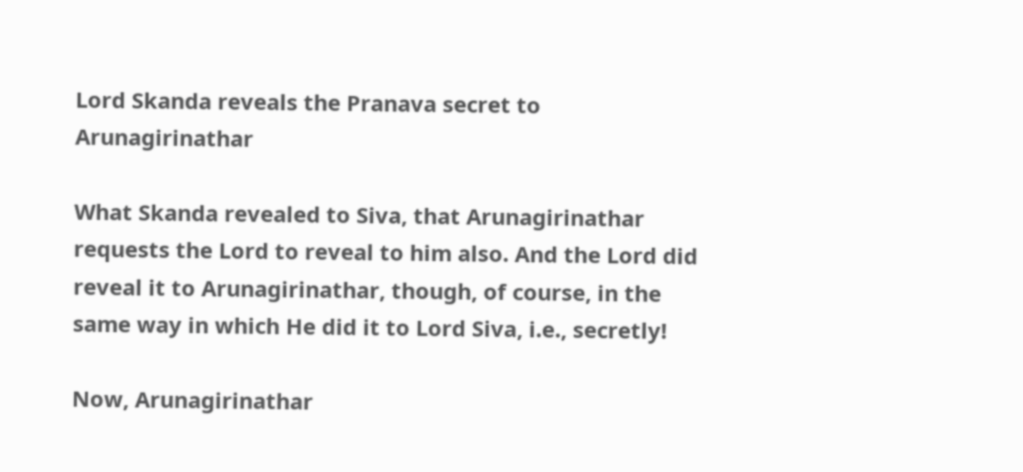Lord Skanda reveals the Pranava secret to Arunagirinathar

What Skanda revealed to Siva, that Arunagirinathar requests the Lord to reveal to him also. And the Lord did reveal it to Arunagirinathar, though, of course, in the same way in which He did it to Lord Siva, i.e., secretly!

Now, Arunagirinathar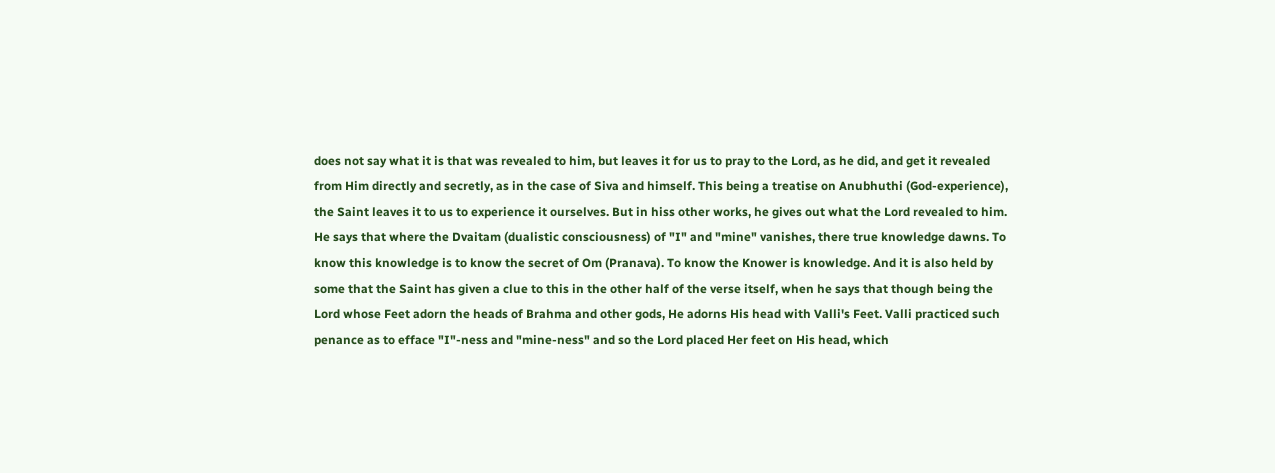does not say what it is that was revealed to him, but leaves it for us to pray to the Lord, as he did, and get it revealed from Him directly and secretly, as in the case of Siva and himself. This being a treatise on Anubhuthi (God-experience), the Saint leaves it to us to experience it ourselves. But in hiss other works, he gives out what the Lord revealed to him. He says that where the Dvaitam (dualistic consciousness) of "I" and "mine" vanishes, there true knowledge dawns. To know this knowledge is to know the secret of Om (Pranava). To know the Knower is knowledge. And it is also held by some that the Saint has given a clue to this in the other half of the verse itself, when he says that though being the Lord whose Feet adorn the heads of Brahma and other gods, He adorns His head with Valli's Feet. Valli practiced such penance as to efface "I"-ness and "mine-ness" and so the Lord placed Her feet on His head, which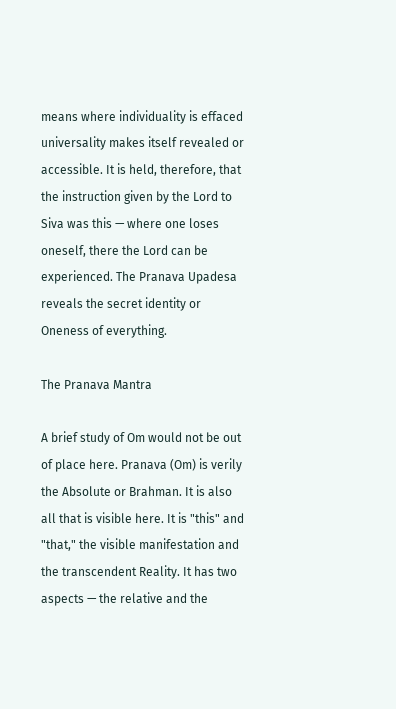means where individuality is effaced universality makes itself revealed or accessible. It is held, therefore, that the instruction given by the Lord to Siva was this — where one loses oneself, there the Lord can be experienced. The Pranava Upadesa reveals the secret identity or Oneness of everything.

The Pranava Mantra

A brief study of Om would not be out of place here. Pranava (Om) is verily the Absolute or Brahman. It is also all that is visible here. It is "this" and "that," the visible manifestation and the transcendent Reality. It has two aspects — the relative and the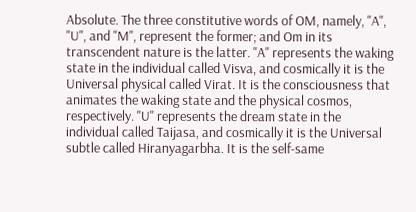Absolute. The three constitutive words of OM, namely, "A", "U", and "M", represent the former; and Om in its transcendent nature is the latter. "A" represents the waking state in the individual called Visva, and cosmically it is the Universal physical called Virat. It is the consciousness that animates the waking state and the physical cosmos, respectively. "U" represents the dream state in the individual called Taijasa, and cosmically it is the Universal subtle called Hiranyagarbha. It is the self-same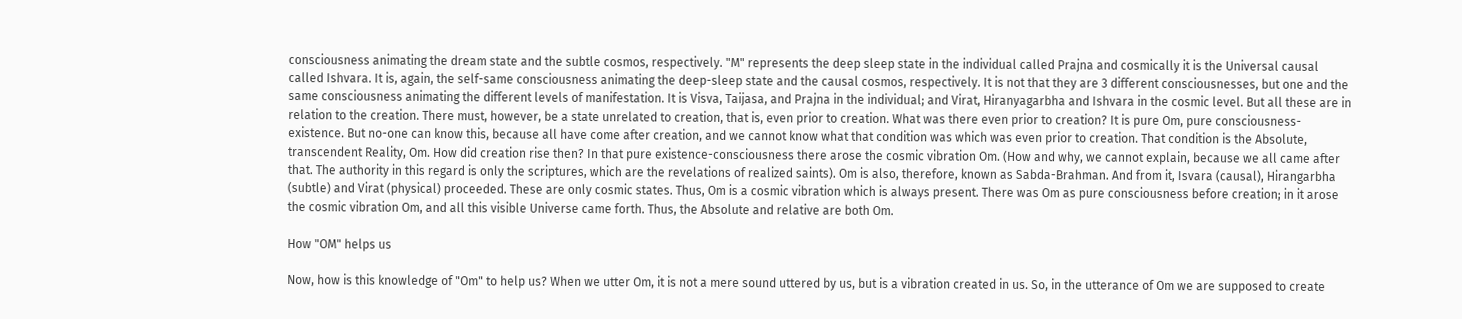consciousness animating the dream state and the subtle cosmos, respectively. "M" represents the deep sleep state in the individual called Prajna and cosmically it is the Universal causal called Ishvara. It is, again, the self-same consciousness animating the deep-sleep state and the causal cosmos, respectively. It is not that they are 3 different consciousnesses, but one and the same consciousness animating the different levels of manifestation. It is Visva, Taijasa, and Prajna in the individual; and Virat, Hiranyagarbha and Ishvara in the cosmic level. But all these are in relation to the creation. There must, however, be a state unrelated to creation, that is, even prior to creation. What was there even prior to creation? It is pure Om, pure consciousness-existence. But no-one can know this, because all have come after creation, and we cannot know what that condition was which was even prior to creation. That condition is the Absolute, transcendent Reality, Om. How did creation rise then? In that pure existence-consciousness there arose the cosmic vibration Om. (How and why, we cannot explain, because we all came after that. The authority in this regard is only the scriptures, which are the revelations of realized saints). Om is also, therefore, known as Sabda-Brahman. And from it, Isvara (causal), Hirangarbha (subtle) and Virat (physical) proceeded. These are only cosmic states. Thus, Om is a cosmic vibration which is always present. There was Om as pure consciousness before creation; in it arose the cosmic vibration Om, and all this visible Universe came forth. Thus, the Absolute and relative are both Om.

How "OM" helps us

Now, how is this knowledge of "Om" to help us? When we utter Om, it is not a mere sound uttered by us, but is a vibration created in us. So, in the utterance of Om we are supposed to create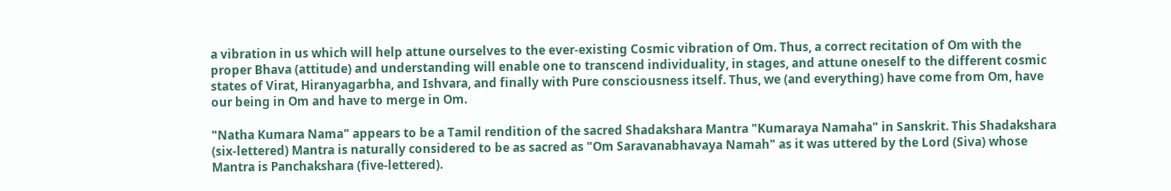a vibration in us which will help attune ourselves to the ever-existing Cosmic vibration of Om. Thus, a correct recitation of Om with the proper Bhava (attitude) and understanding will enable one to transcend individuality, in stages, and attune oneself to the different cosmic states of Virat, Hiranyagarbha, and Ishvara, and finally with Pure consciousness itself. Thus, we (and everything) have come from Om, have our being in Om and have to merge in Om.

"Natha Kumara Nama" appears to be a Tamil rendition of the sacred Shadakshara Mantra "Kumaraya Namaha" in Sanskrit. This Shadakshara (six-lettered) Mantra is naturally considered to be as sacred as "Om Saravanabhavaya Namah" as it was uttered by the Lord (Siva) whose Mantra is Panchakshara (five-lettered).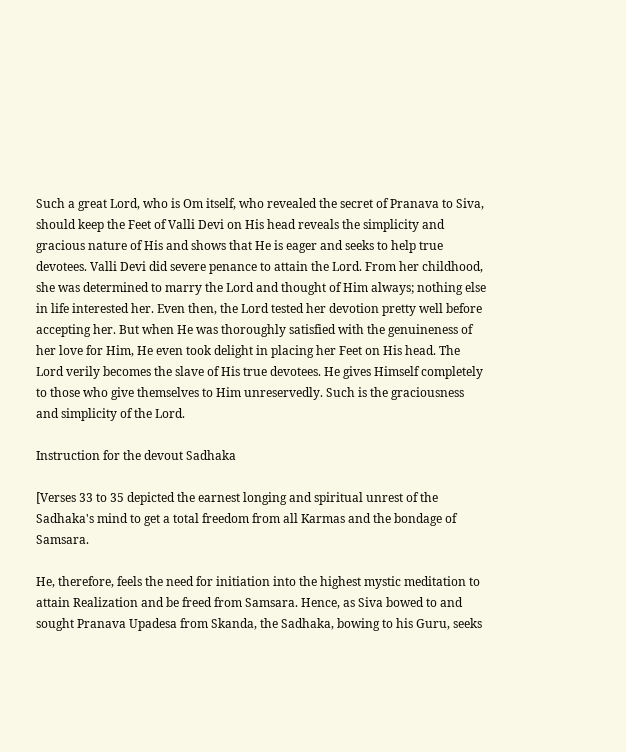Such a great Lord, who is Om itself, who revealed the secret of Pranava to Siva, should keep the Feet of Valli Devi on His head reveals the simplicity and gracious nature of His and shows that He is eager and seeks to help true devotees. Valli Devi did severe penance to attain the Lord. From her childhood, she was determined to marry the Lord and thought of Him always; nothing else in life interested her. Even then, the Lord tested her devotion pretty well before accepting her. But when He was thoroughly satisfied with the genuineness of her love for Him, He even took delight in placing her Feet on His head. The Lord verily becomes the slave of His true devotees. He gives Himself completely to those who give themselves to Him unreservedly. Such is the graciousness and simplicity of the Lord.

Instruction for the devout Sadhaka

[Verses 33 to 35 depicted the earnest longing and spiritual unrest of the Sadhaka's mind to get a total freedom from all Karmas and the bondage of Samsara.

He, therefore, feels the need for initiation into the highest mystic meditation to attain Realization and be freed from Samsara. Hence, as Siva bowed to and sought Pranava Upadesa from Skanda, the Sadhaka, bowing to his Guru, seeks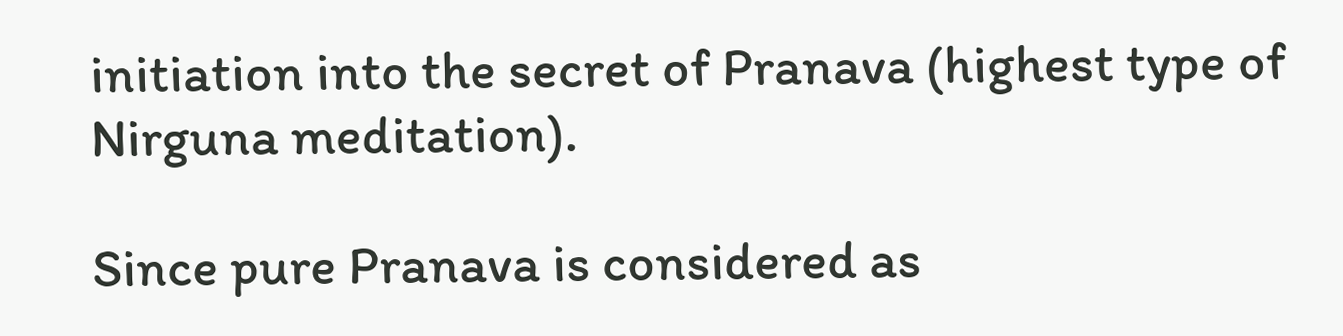initiation into the secret of Pranava (highest type of Nirguna meditation).

Since pure Pranava is considered as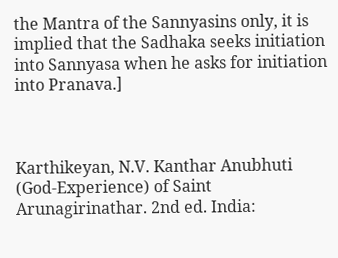the Mantra of the Sannyasins only, it is implied that the Sadhaka seeks initiation into Sannyasa when he asks for initiation into Pranava.]



Karthikeyan, N.V. Kanthar Anubhuti (God-Experience) of Saint Arunagirinathar. 2nd ed. India: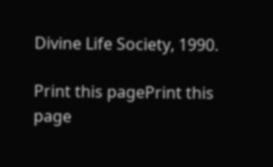Divine Life Society, 1990.

Print this pagePrint this page